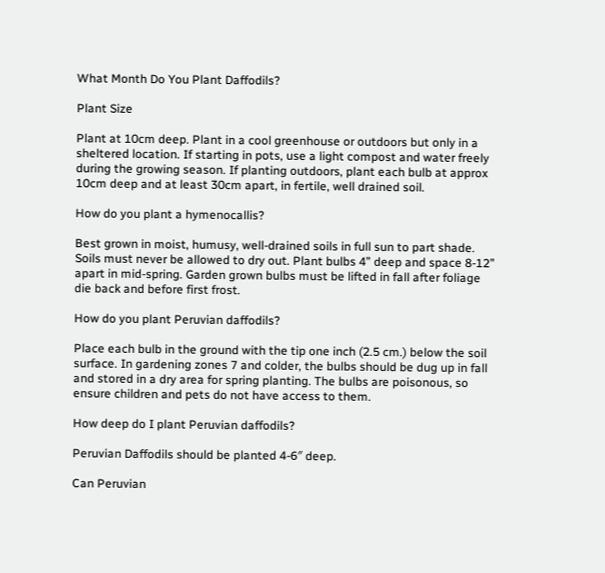What Month Do You Plant Daffodils?

Plant Size

Plant at 10cm deep. Plant in a cool greenhouse or outdoors but only in a sheltered location. If starting in pots, use a light compost and water freely during the growing season. If planting outdoors, plant each bulb at approx 10cm deep and at least 30cm apart, in fertile, well drained soil.

How do you plant a hymenocallis?

Best grown in moist, humusy, well-drained soils in full sun to part shade. Soils must never be allowed to dry out. Plant bulbs 4” deep and space 8-12” apart in mid-spring. Garden grown bulbs must be lifted in fall after foliage die back and before first frost.

How do you plant Peruvian daffodils?

Place each bulb in the ground with the tip one inch (2.5 cm.) below the soil surface. In gardening zones 7 and colder, the bulbs should be dug up in fall and stored in a dry area for spring planting. The bulbs are poisonous, so ensure children and pets do not have access to them.

How deep do I plant Peruvian daffodils?

Peruvian Daffodils should be planted 4-6″ deep.

Can Peruvian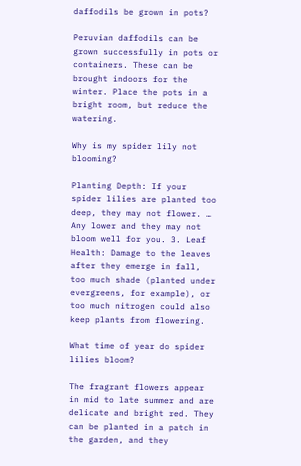daffodils be grown in pots?

Peruvian daffodils can be grown successfully in pots or containers. These can be brought indoors for the winter. Place the pots in a bright room, but reduce the watering.

Why is my spider lily not blooming?

Planting Depth: If your spider lilies are planted too deep, they may not flower. … Any lower and they may not bloom well for you. 3. Leaf Health: Damage to the leaves after they emerge in fall, too much shade (planted under evergreens, for example), or too much nitrogen could also keep plants from flowering.

What time of year do spider lilies bloom?

The fragrant flowers appear in mid to late summer and are delicate and bright red. They can be planted in a patch in the garden, and they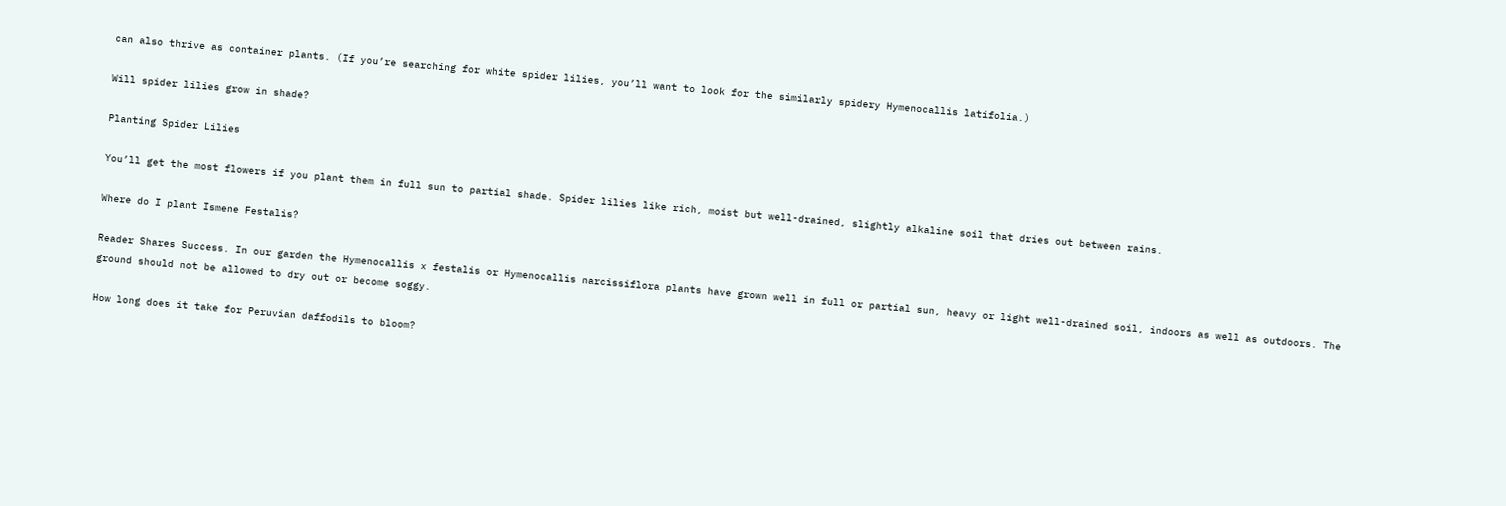can also thrive as container plants. (If you’re searching for white spider lilies, you’ll want to look for the similarly spidery Hymenocallis latifolia.)

Will spider lilies grow in shade?

Planting Spider Lilies

You’ll get the most flowers if you plant them in full sun to partial shade. Spider lilies like rich, moist but well-drained, slightly alkaline soil that dries out between rains.

Where do I plant Ismene Festalis?

Reader Shares Success. In our garden the Hymenocallis x festalis or Hymenocallis narcissiflora plants have grown well in full or partial sun, heavy or light well-drained soil, indoors as well as outdoors. The ground should not be allowed to dry out or become soggy.

How long does it take for Peruvian daffodils to bloom?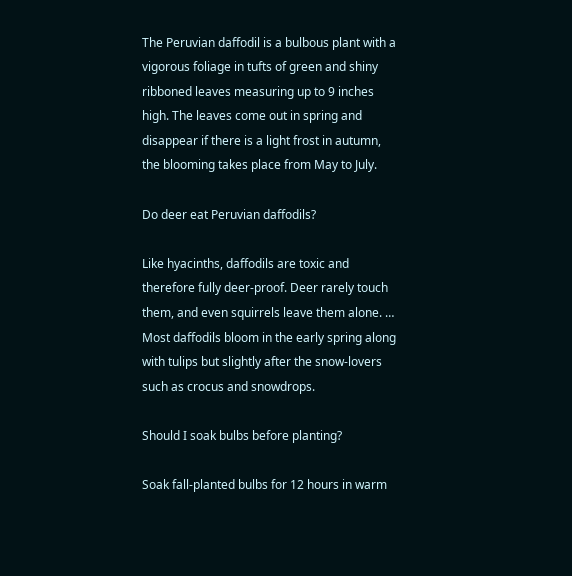The Peruvian daffodil is a bulbous plant with a vigorous foliage in tufts of green and shiny ribboned leaves measuring up to 9 inches high. The leaves come out in spring and disappear if there is a light frost in autumn, the blooming takes place from May to July.

Do deer eat Peruvian daffodils?

Like hyacinths, daffodils are toxic and therefore fully deer-proof. Deer rarely touch them, and even squirrels leave them alone. … Most daffodils bloom in the early spring along with tulips but slightly after the snow-lovers such as crocus and snowdrops.

Should I soak bulbs before planting?

Soak fall-planted bulbs for 12 hours in warm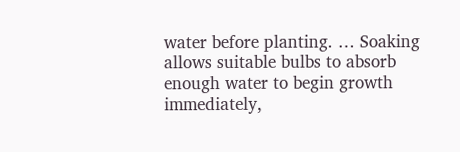water before planting. … Soaking allows suitable bulbs to absorb enough water to begin growth immediately,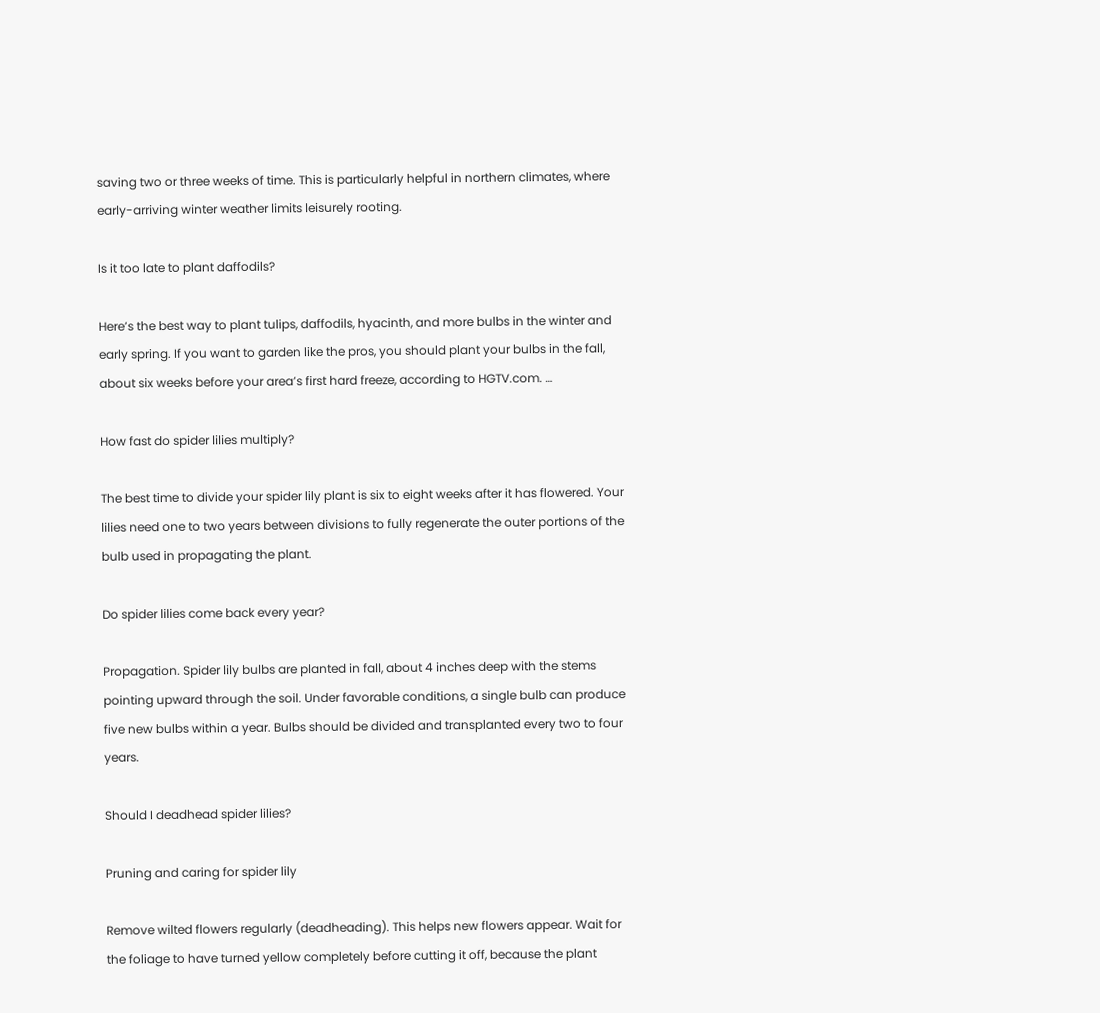saving two or three weeks of time. This is particularly helpful in northern climates, where early-arriving winter weather limits leisurely rooting.

Is it too late to plant daffodils?

Here’s the best way to plant tulips, daffodils, hyacinth, and more bulbs in the winter and early spring. If you want to garden like the pros, you should plant your bulbs in the fall, about six weeks before your area’s first hard freeze, according to HGTV.com. …

How fast do spider lilies multiply?

The best time to divide your spider lily plant is six to eight weeks after it has flowered. Your lilies need one to two years between divisions to fully regenerate the outer portions of the bulb used in propagating the plant.

Do spider lilies come back every year?

Propagation. Spider lily bulbs are planted in fall, about 4 inches deep with the stems pointing upward through the soil. Under favorable conditions, a single bulb can produce five new bulbs within a year. Bulbs should be divided and transplanted every two to four years.

Should I deadhead spider lilies?

Pruning and caring for spider lily

Remove wilted flowers regularly (deadheading). This helps new flowers appear. Wait for the foliage to have turned yellow completely before cutting it off, because the plant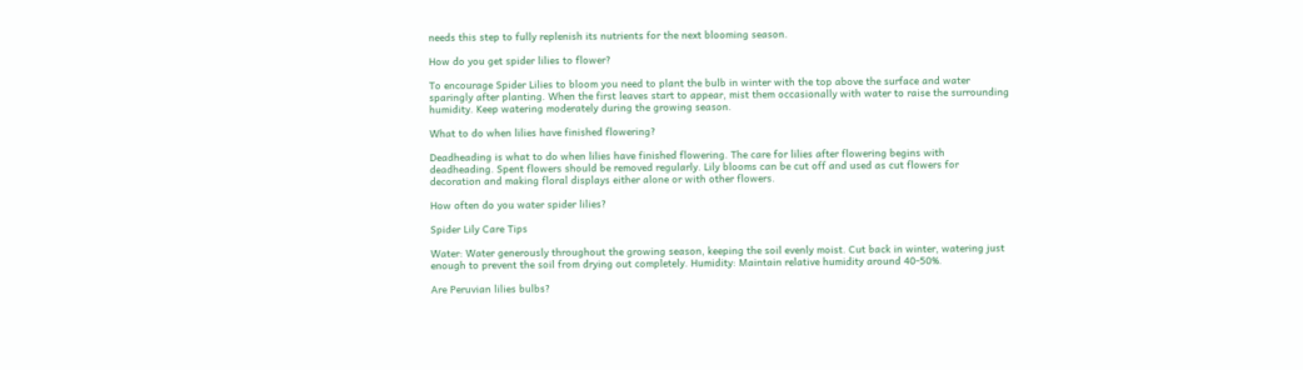needs this step to fully replenish its nutrients for the next blooming season.

How do you get spider lilies to flower?

To encourage Spider Lilies to bloom you need to plant the bulb in winter with the top above the surface and water sparingly after planting. When the first leaves start to appear, mist them occasionally with water to raise the surrounding humidity. Keep watering moderately during the growing season.

What to do when lilies have finished flowering?

Deadheading is what to do when lilies have finished flowering. The care for lilies after flowering begins with deadheading. Spent flowers should be removed regularly. Lily blooms can be cut off and used as cut flowers for decoration and making floral displays either alone or with other flowers.

How often do you water spider lilies?

Spider Lily Care Tips

Water: Water generously throughout the growing season, keeping the soil evenly moist. Cut back in winter, watering just enough to prevent the soil from drying out completely. Humidity: Maintain relative humidity around 40-50%.

Are Peruvian lilies bulbs?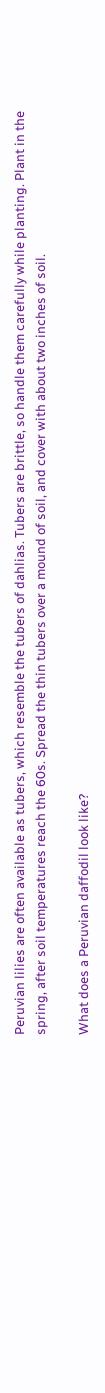Peruvian lilies are often available as tubers, which resemble the tubers of dahlias. Tubers are brittle, so handle them carefully while planting. Plant in the spring, after soil temperatures reach the 60s. Spread the thin tubers over a mound of soil, and cover with about two inches of soil.

What does a Peruvian daffodil look like?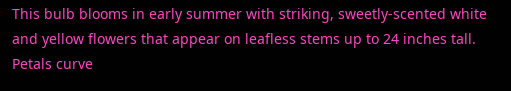This bulb blooms in early summer with striking, sweetly-scented white and yellow flowers that appear on leafless stems up to 24 inches tall. Petals curve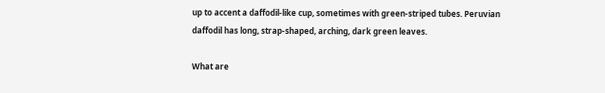up to accent a daffodil-like cup, sometimes with green-striped tubes. Peruvian daffodil has long, strap-shaped, arching, dark green leaves.

What are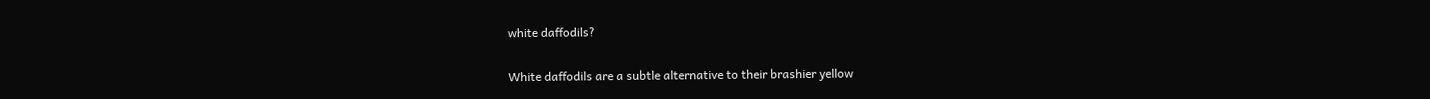white daffodils?

White daffodils are a subtle alternative to their brashier yellow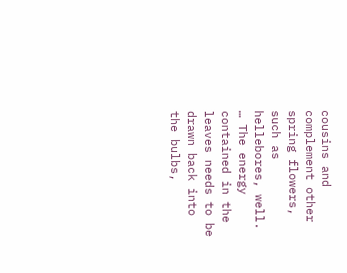cousins and complement other spring flowers, such as hellebores, well. … The energy contained in the leaves needs to be drawn back into the bulbs,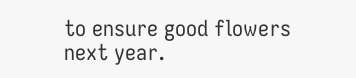to ensure good flowers next year.